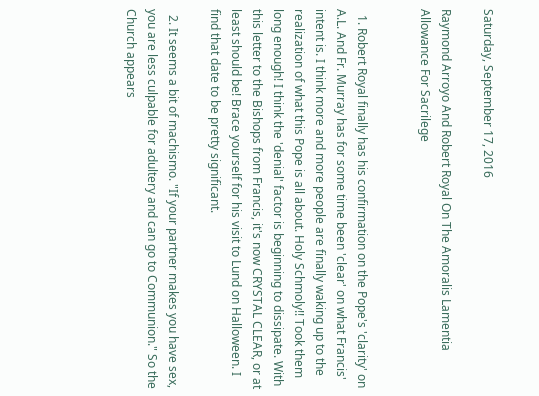Saturday, September 17, 2016

Raymond Arroyo And Robert Royal On The Amoralis Lamentia Allowance For Sacrilege


  1. Robert Royal finally has his confirmation on the Pope's 'clarity' on A.L. And Fr. Murray has for some time been 'clear' on what Francis' intent is. I think more and more people are finally waking up to the realization of what this Pope is all about. Holy Schmoly!! Took them long enough! I think the 'denial' factor is beginning to dissipate. With this letter to the Bishops from Francis, it's now CRYSTAL CLEAR, or at least should be! Brace yourself for his visit to Lund on Halloween. I find that date to be pretty significant.

  2. It seems a bit of machismo. "If your partner makes you have sex, you are less culpable for adultery and can go to Communion." So the Church appears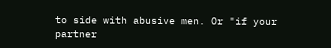to side with abusive men. Or "if your partner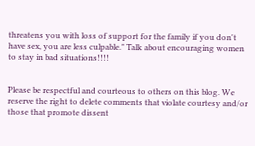threatens you with loss of support for the family if you don't have sex, you are less culpable." Talk about encouraging women to stay in bad situations!!!!


Please be respectful and courteous to others on this blog. We reserve the right to delete comments that violate courtesy and/or those that promote dissent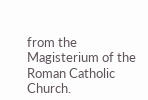from the Magisterium of the Roman Catholic Church.